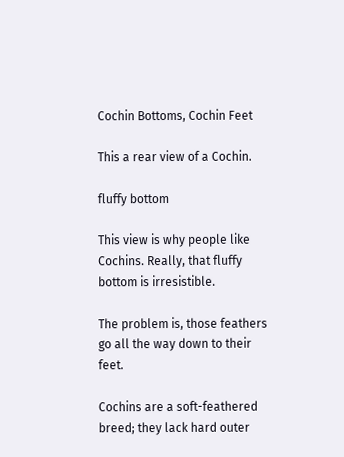Cochin Bottoms, Cochin Feet

This a rear view of a Cochin.

fluffy bottom

This view is why people like Cochins. Really, that fluffy bottom is irresistible.

The problem is, those feathers go all the way down to their feet.

Cochins are a soft-feathered breed; they lack hard outer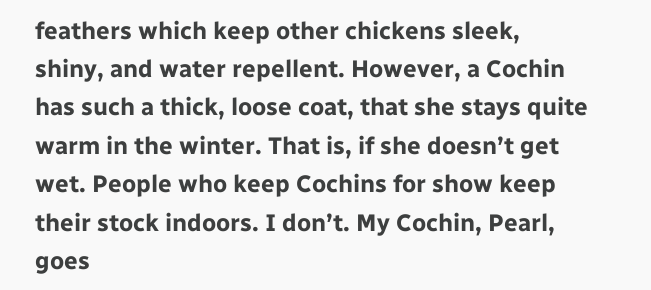feathers which keep other chickens sleek, shiny, and water repellent. However, a Cochin has such a thick, loose coat, that she stays quite warm in the winter. That is, if she doesn’t get wet. People who keep Cochins for show keep their stock indoors. I don’t. My Cochin, Pearl, goes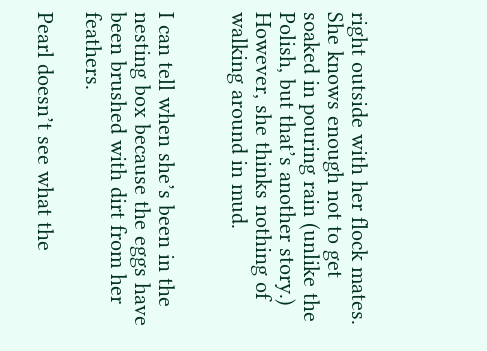right outside with her flock mates. She knows enough not to get soaked in pouring rain (unlike the Polish, but that’s another story.) However, she thinks nothing of walking around in mud.


I can tell when she’s been in the nesting box because the eggs have been brushed with dirt from her feathers.

Pearl doesn’t see what the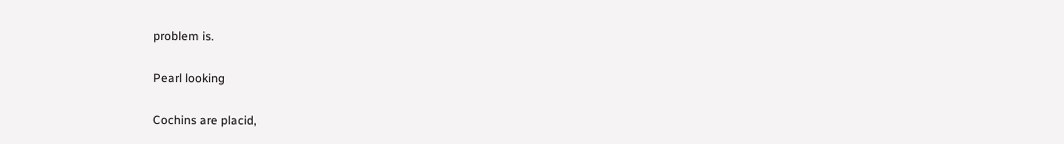problem is.

Pearl looking

Cochins are placid,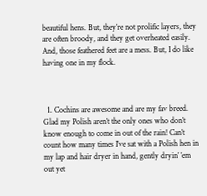beautiful hens. But, they’re not prolific layers, they are often broody, and they get overheated easily. And, those feathered feet are a mess. But, I do like having one in my flock.



  1. Cochins are awesome and are my fav breed. Glad my Polish aren’t the only ones who don’t know enough to come in out of the rain! Can’t count how many times I’ve sat with a Polish hen in my lap and hair dryer in hand, gently dryin’ ’em out yet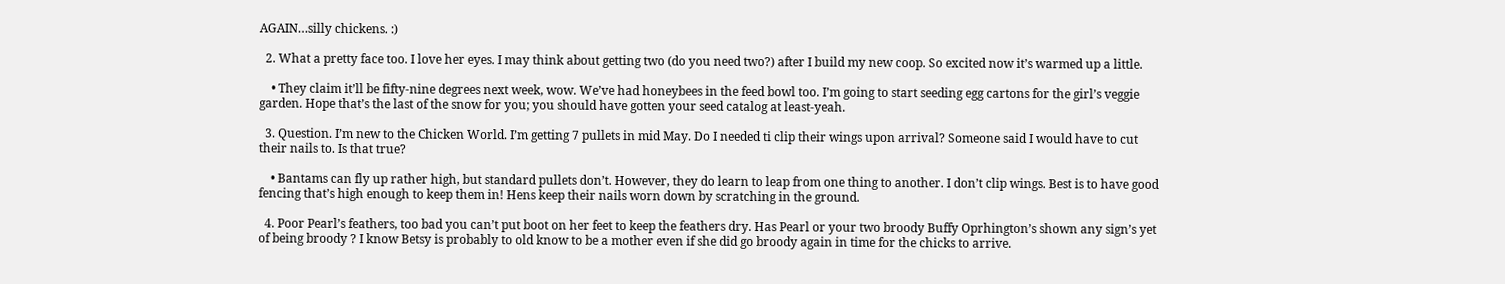AGAIN…silly chickens. :)

  2. What a pretty face too. I love her eyes. I may think about getting two (do you need two?) after I build my new coop. So excited now it’s warmed up a little.

    • They claim it’ll be fifty-nine degrees next week, wow. We’ve had honeybees in the feed bowl too. I’m going to start seeding egg cartons for the girl’s veggie garden. Hope that’s the last of the snow for you; you should have gotten your seed catalog at least-yeah.

  3. Question. I’m new to the Chicken World. I’m getting 7 pullets in mid May. Do I needed ti clip their wings upon arrival? Someone said I would have to cut their nails to. Is that true?

    • Bantams can fly up rather high, but standard pullets don’t. However, they do learn to leap from one thing to another. I don’t clip wings. Best is to have good fencing that’s high enough to keep them in! Hens keep their nails worn down by scratching in the ground.

  4. Poor Pearl’s feathers, too bad you can’t put boot on her feet to keep the feathers dry. Has Pearl or your two broody Buffy Oprhington’s shown any sign’s yet of being broody ? I know Betsy is probably to old know to be a mother even if she did go broody again in time for the chicks to arrive.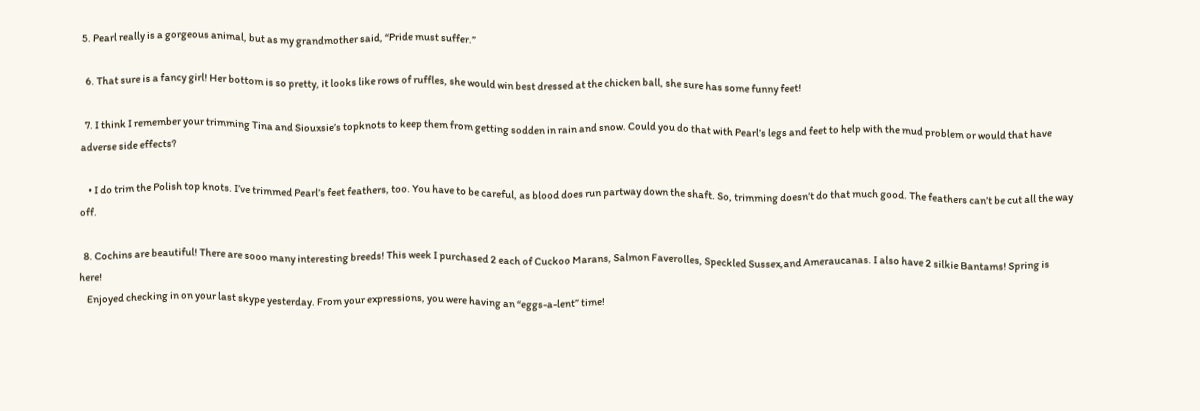5. Pearl really is a gorgeous animal, but as my grandmother said, “Pride must suffer.”

  6. That sure is a fancy girl! Her bottom is so pretty, it looks like rows of ruffles, she would win best dressed at the chicken ball, she sure has some funny feet!

  7. I think I remember your trimming Tina and Siouxsie’s topknots to keep them from getting sodden in rain and snow. Could you do that with Pearl’s legs and feet to help with the mud problem or would that have adverse side effects?

    • I do trim the Polish top knots. I’ve trimmed Pearl’s feet feathers, too. You have to be careful, as blood does run partway down the shaft. So, trimming doesn’t do that much good. The feathers can’t be cut all the way off.

  8. Cochins are beautiful! There are sooo many interesting breeds! This week I purchased 2 each of Cuckoo Marans, Salmon Faverolles, Speckled Sussex,and Ameraucanas. I also have 2 silkie Bantams! Spring is here!
    Enjoyed checking in on your last skype yesterday. From your expressions, you were having an “eggs-a-lent” time!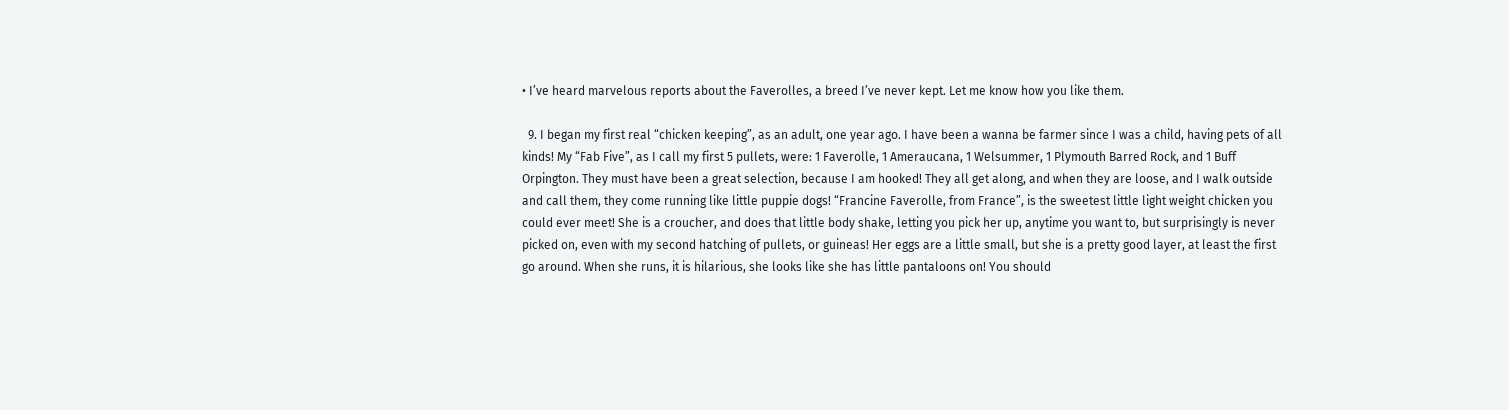• I’ve heard marvelous reports about the Faverolles, a breed I’ve never kept. Let me know how you like them.

  9. I began my first real “chicken keeping”, as an adult, one year ago. I have been a wanna be farmer since I was a child, having pets of all kinds! My “Fab Five”, as I call my first 5 pullets, were: 1 Faverolle, 1 Ameraucana, 1 Welsummer, 1 Plymouth Barred Rock, and 1 Buff Orpington. They must have been a great selection, because I am hooked! They all get along, and when they are loose, and I walk outside and call them, they come running like little puppie dogs! “Francine Faverolle, from France”, is the sweetest little light weight chicken you could ever meet! She is a croucher, and does that little body shake, letting you pick her up, anytime you want to, but surprisingly is never picked on, even with my second hatching of pullets, or guineas! Her eggs are a little small, but she is a pretty good layer, at least the first go around. When she runs, it is hilarious, she looks like she has little pantaloons on! You should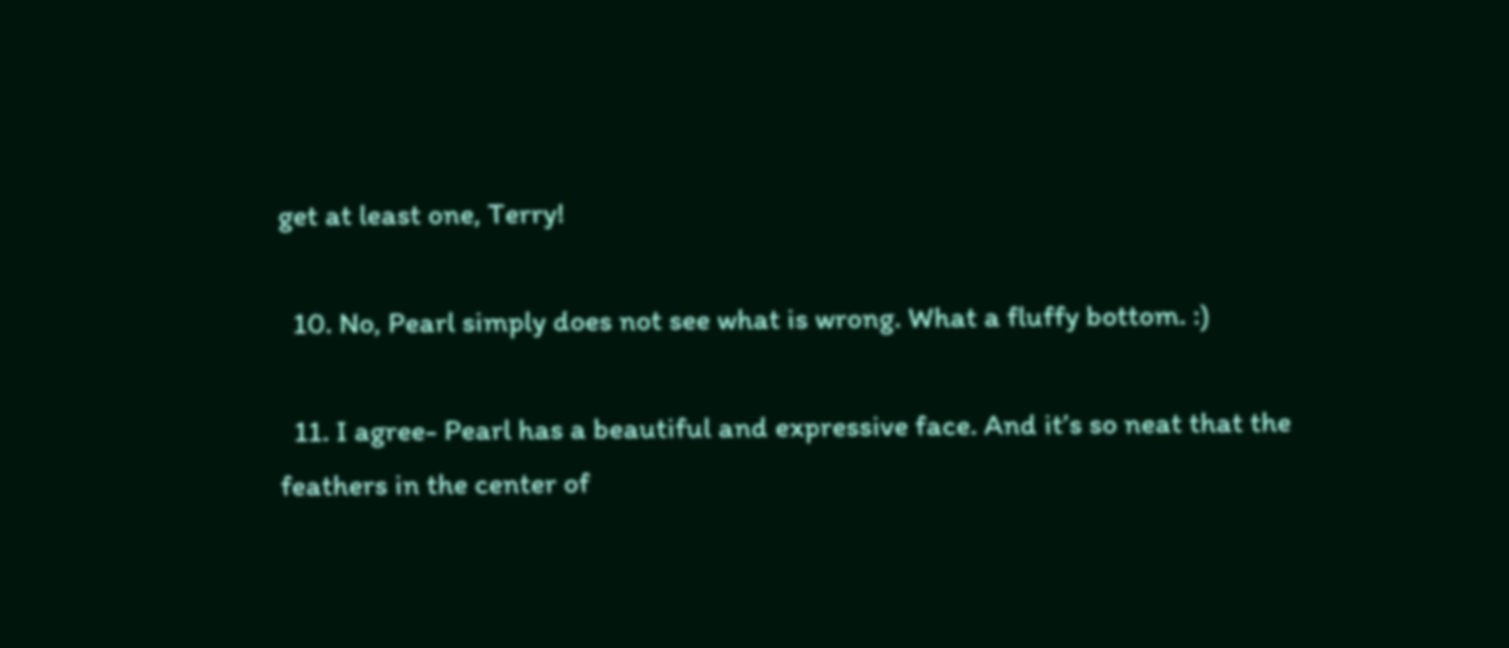get at least one, Terry!

  10. No, Pearl simply does not see what is wrong. What a fluffy bottom. :)

  11. I agree- Pearl has a beautiful and expressive face. And it’s so neat that the feathers in the center of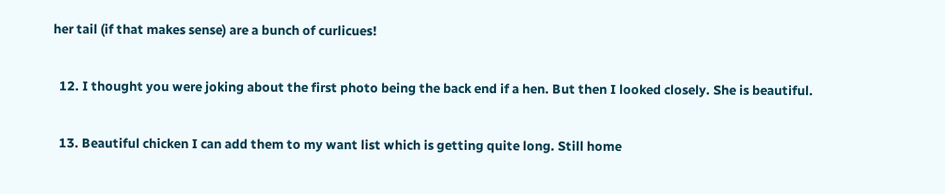her tail (if that makes sense) are a bunch of curlicues!

  12. I thought you were joking about the first photo being the back end if a hen. But then I looked closely. She is beautiful.

  13. Beautiful chicken I can add them to my want list which is getting quite long. Still home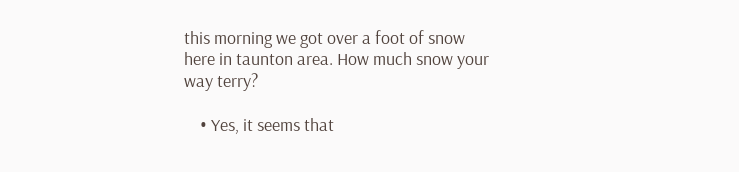this morning we got over a foot of snow here in taunton area. How much snow your way terry?

    • Yes, it seems that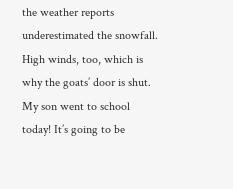the weather reports underestimated the snowfall. High winds, too, which is why the goats’ door is shut. My son went to school today! It’s going to be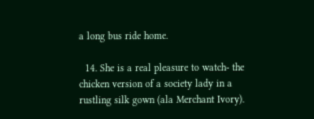a long bus ride home.

  14. She is a real pleasure to watch- the chicken version of a society lady in a rustling silk gown (ala Merchant Ivory).